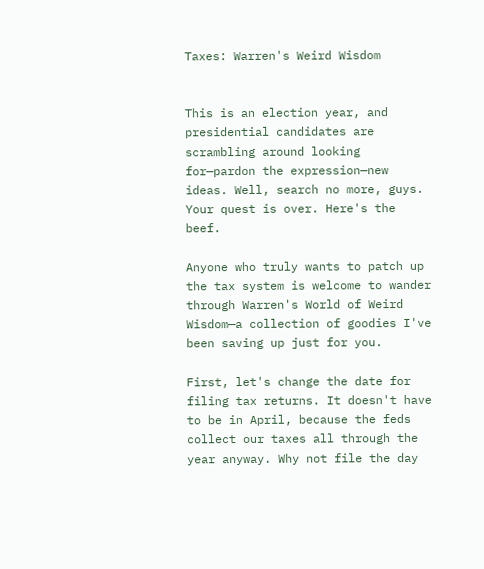Taxes: Warren's Weird Wisdom


This is an election year, and presidential candidates are scrambling around looking for—pardon the expression—new ideas. Well, search no more, guys. Your quest is over. Here's the beef.

Anyone who truly wants to patch up the tax system is welcome to wander through Warren's World of Weird Wisdom—a collection of goodies I've been saving up just for you.

First, let's change the date for filing tax returns. It doesn't have to be in April, because the feds collect our taxes all through the year anyway. Why not file the day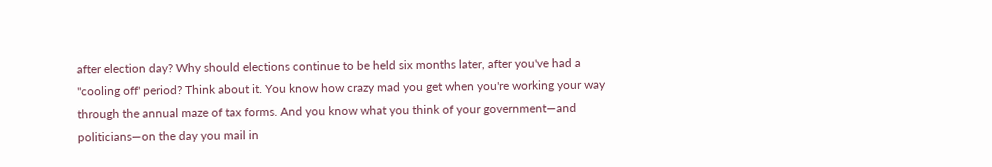after election day? Why should elections continue to be held six months later, after you've had a "cooling off' period? Think about it. You know how crazy mad you get when you're working your way through the annual maze of tax forms. And you know what you think of your government—and politicians—on the day you mail in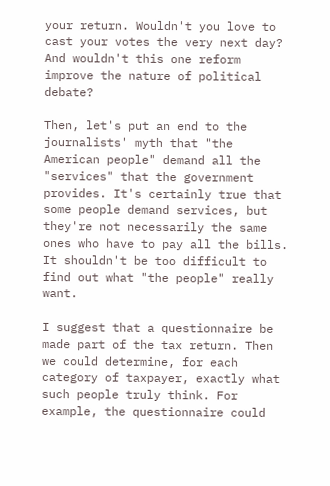your return. Wouldn't you love to cast your votes the very next day? And wouldn't this one reform improve the nature of political debate?

Then, let's put an end to the journalists' myth that "the American people" demand all the "services" that the government provides. It's certainly true that some people demand services, but they're not necessarily the same ones who have to pay all the bills. It shouldn't be too difficult to find out what "the people" really want.

I suggest that a questionnaire be made part of the tax return. Then we could determine, for each category of taxpayer, exactly what such people truly think. For example, the questionnaire could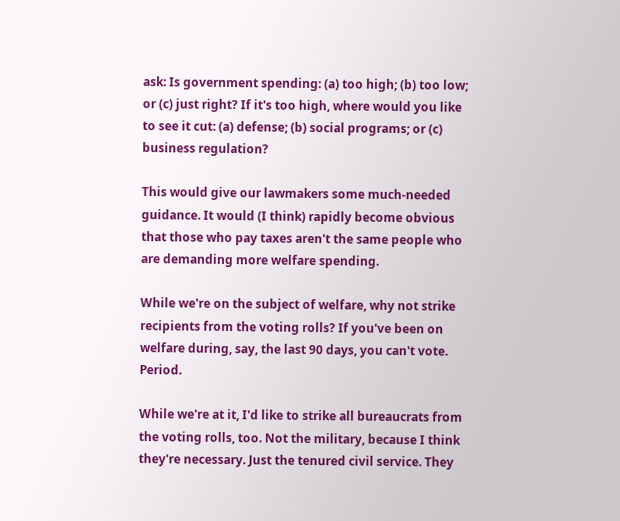ask: Is government spending: (a) too high; (b) too low; or (c) just right? If it's too high, where would you like to see it cut: (a) defense; (b) social programs; or (c) business regulation?

This would give our lawmakers some much-needed guidance. It would (I think) rapidly become obvious that those who pay taxes aren't the same people who are demanding more welfare spending.

While we're on the subject of welfare, why not strike recipients from the voting rolls? If you've been on welfare during, say, the last 90 days, you can't vote. Period.

While we're at it, I'd like to strike all bureaucrats from the voting rolls, too. Not the military, because I think they're necessary. Just the tenured civil service. They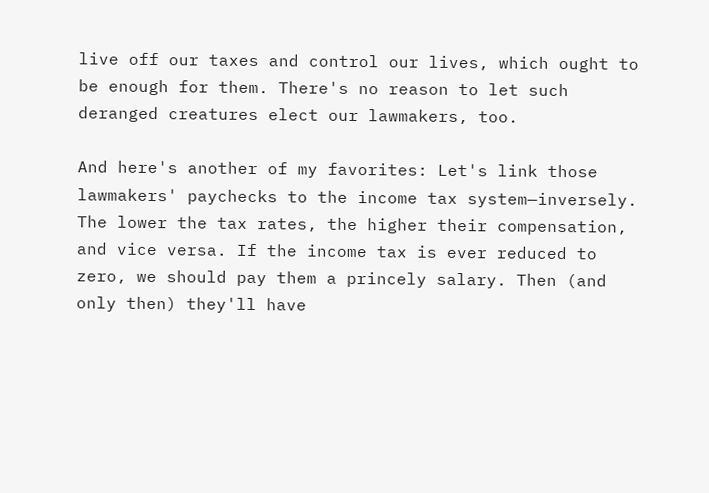live off our taxes and control our lives, which ought to be enough for them. There's no reason to let such deranged creatures elect our lawmakers, too.

And here's another of my favorites: Let's link those lawmakers' paychecks to the income tax system—inversely. The lower the tax rates, the higher their compensation, and vice versa. If the income tax is ever reduced to zero, we should pay them a princely salary. Then (and only then) they'll have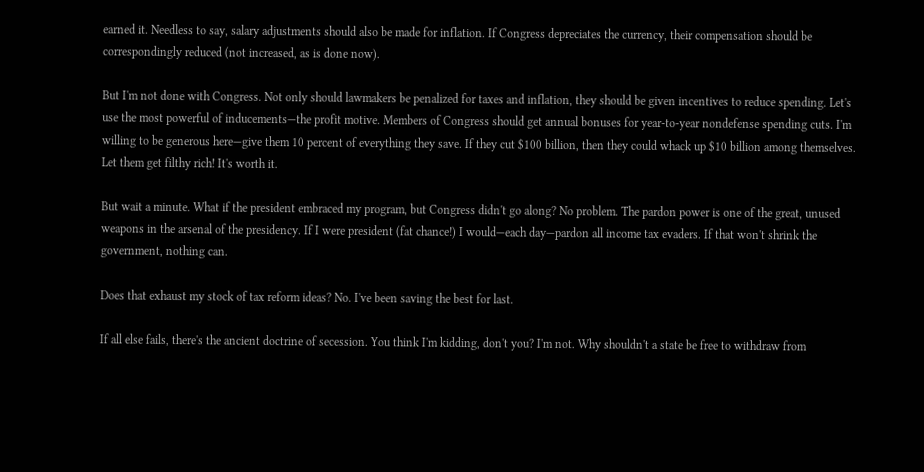earned it. Needless to say, salary adjustments should also be made for inflation. If Congress depreciates the currency, their compensation should be correspondingly reduced (not increased, as is done now).

But I'm not done with Congress. Not only should lawmakers be penalized for taxes and inflation, they should be given incentives to reduce spending. Let's use the most powerful of inducements—the profit motive. Members of Congress should get annual bonuses for year-to-year nondefense spending cuts. I'm willing to be generous here—give them 10 percent of everything they save. If they cut $100 billion, then they could whack up $10 billion among themselves. Let them get filthy rich! It's worth it.

But wait a minute. What if the president embraced my program, but Congress didn't go along? No problem. The pardon power is one of the great, unused weapons in the arsenal of the presidency. If I were president (fat chance!) I would—each day—pardon all income tax evaders. If that won't shrink the government, nothing can.

Does that exhaust my stock of tax reform ideas? No. I've been saving the best for last.

If all else fails, there's the ancient doctrine of secession. You think I'm kidding, don't you? I'm not. Why shouldn't a state be free to withdraw from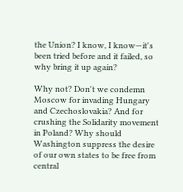the Union? I know, I know—it's been tried before and it failed, so why bring it up again?

Why not? Don't we condemn Moscow for invading Hungary and Czechoslovakia? And for crushing the Solidarity movement in Poland? Why should Washington suppress the desire of our own states to be free from central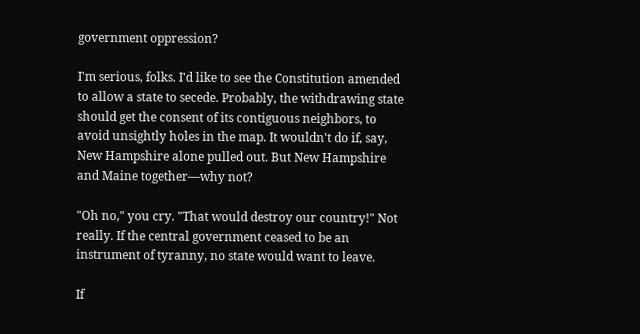government oppression?

I'm serious, folks. I'd like to see the Constitution amended to allow a state to secede. Probably, the withdrawing state should get the consent of its contiguous neighbors, to avoid unsightly holes in the map. It wouldn't do if, say, New Hampshire alone pulled out. But New Hampshire and Maine together—why not?

"Oh no," you cry. "That would destroy our country!" Not really. If the central government ceased to be an instrument of tyranny, no state would want to leave.

If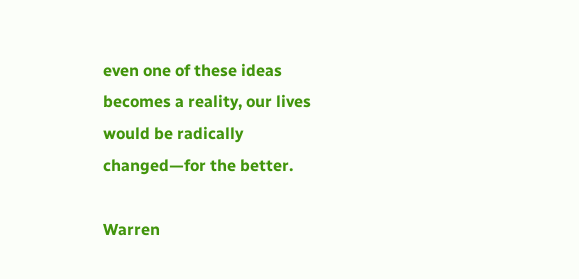even one of these ideas becomes a reality, our lives would be radically changed—for the better.

Warren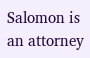Salomon is an attorney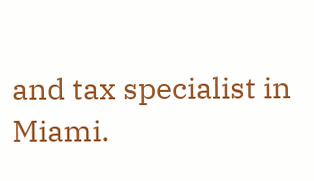and tax specialist in Miami.